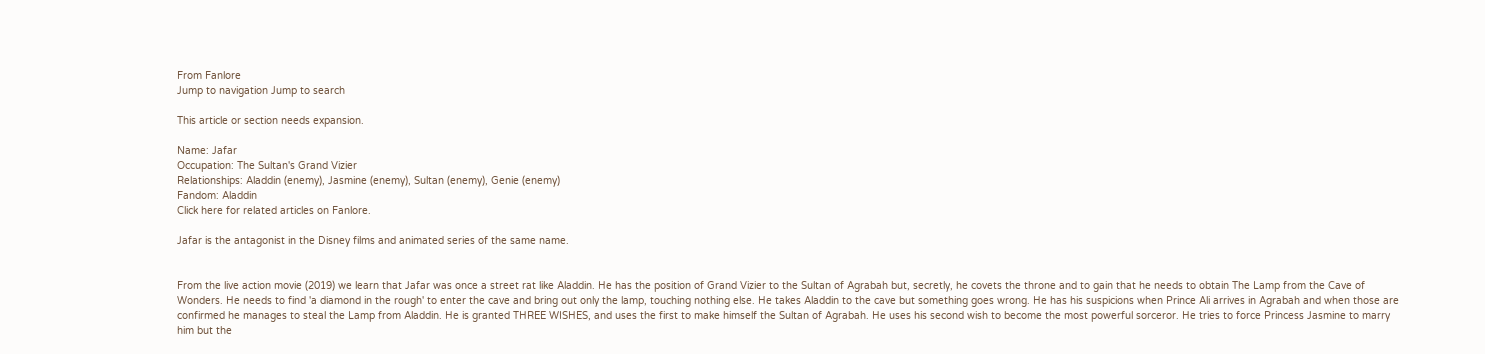From Fanlore
Jump to navigation Jump to search

This article or section needs expansion.

Name: Jafar
Occupation: The Sultan's Grand Vizier
Relationships: Aladdin (enemy), Jasmine (enemy), Sultan (enemy), Genie (enemy)
Fandom: Aladdin
Click here for related articles on Fanlore.

Jafar is the antagonist in the Disney films and animated series of the same name.


From the live action movie (2019) we learn that Jafar was once a street rat like Aladdin. He has the position of Grand Vizier to the Sultan of Agrabah but, secretly, he covets the throne and to gain that he needs to obtain The Lamp from the Cave of Wonders. He needs to find 'a diamond in the rough' to enter the cave and bring out only the lamp, touching nothing else. He takes Aladdin to the cave but something goes wrong. He has his suspicions when Prince Ali arrives in Agrabah and when those are confirmed he manages to steal the Lamp from Aladdin. He is granted THREE WISHES, and uses the first to make himself the Sultan of Agrabah. He uses his second wish to become the most powerful sorceror. He tries to force Princess Jasmine to marry him but the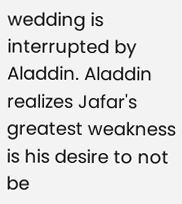wedding is interrupted by Aladdin. Aladdin realizes Jafar's greatest weakness is his desire to not be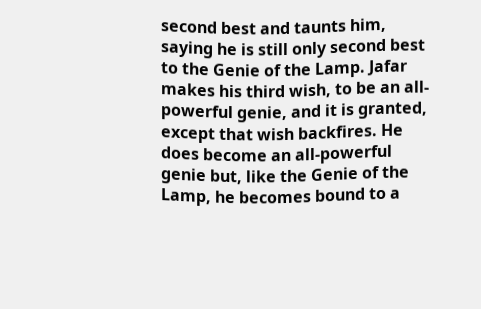second best and taunts him, saying he is still only second best to the Genie of the Lamp. Jafar makes his third wish, to be an all-powerful genie, and it is granted, except that wish backfires. He does become an all-powerful genie but, like the Genie of the Lamp, he becomes bound to a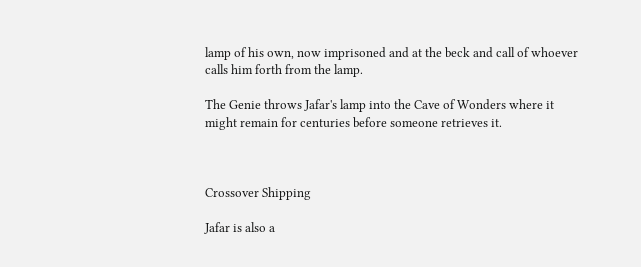lamp of his own, now imprisoned and at the beck and call of whoever calls him forth from the lamp.

The Genie throws Jafar's lamp into the Cave of Wonders where it might remain for centuries before someone retrieves it.



Crossover Shipping

Jafar is also a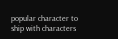popular character to ship with characters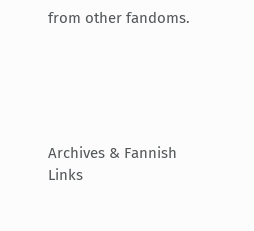from other fandoms.





Archives & Fannish Links